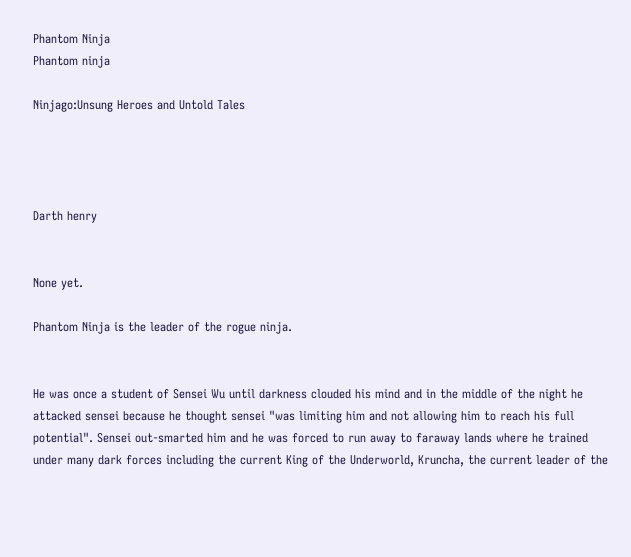Phantom Ninja
Phantom ninja

Ninjago:Unsung Heroes and Untold Tales




Darth henry


None yet.

Phantom Ninja is the leader of the rogue ninja.


He was once a student of Sensei Wu until darkness clouded his mind and in the middle of the night he attacked sensei because he thought sensei "was limiting him and not allowing him to reach his full potential". Sensei out-smarted him and he was forced to run away to faraway lands where he trained under many dark forces including the current King of the Underworld, Kruncha, the current leader of the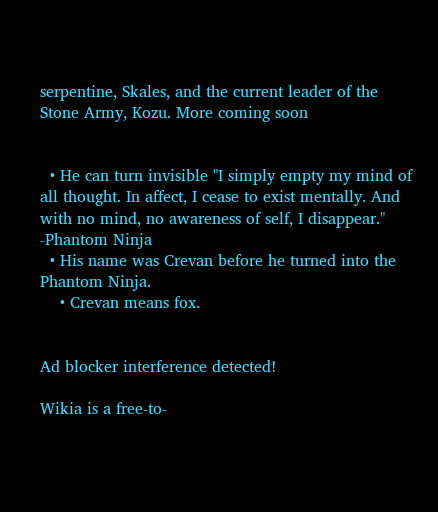serpentine, Skales, and the current leader of the Stone Army, Kozu. More coming soon


  • He can turn invisible "I simply empty my mind of all thought. In affect, I cease to exist mentally. And with no mind, no awareness of self, I disappear." -Phantom Ninja
  • His name was Crevan before he turned into the Phantom Ninja.
    • Crevan means fox.


Ad blocker interference detected!

Wikia is a free-to-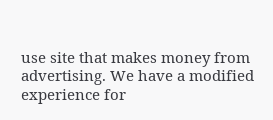use site that makes money from advertising. We have a modified experience for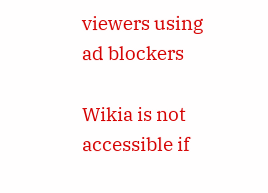viewers using ad blockers

Wikia is not accessible if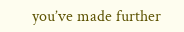you’ve made further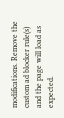modifications. Remove the custom ad blocker rule(s) and the page will load as expected.